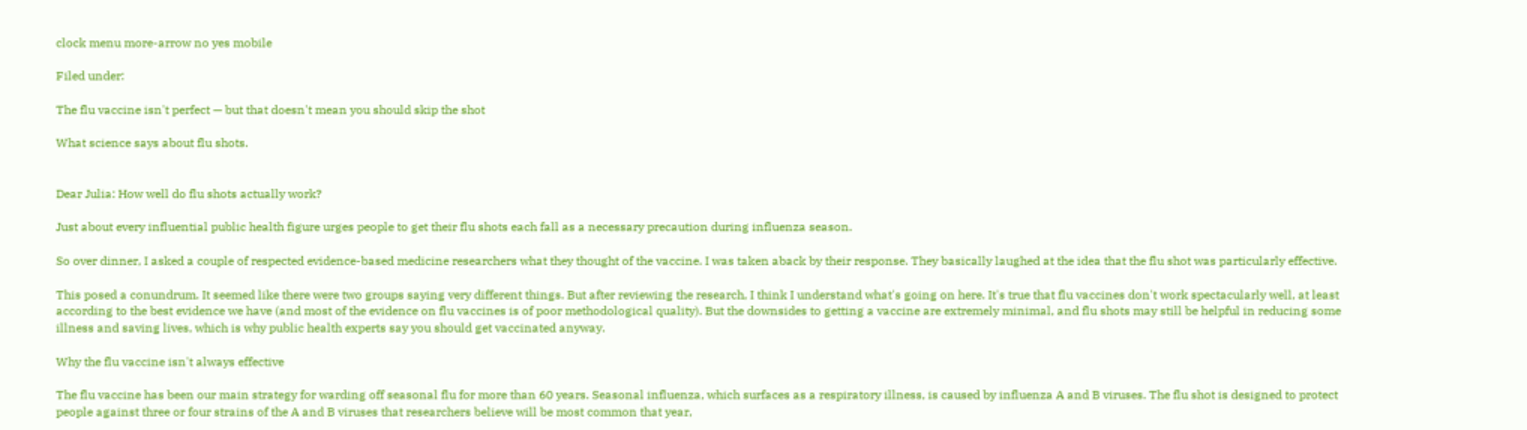clock menu more-arrow no yes mobile

Filed under:

The flu vaccine isn't perfect — but that doesn't mean you should skip the shot

What science says about flu shots.


Dear Julia: How well do flu shots actually work?

Just about every influential public health figure urges people to get their flu shots each fall as a necessary precaution during influenza season.

So over dinner, I asked a couple of respected evidence-based medicine researchers what they thought of the vaccine. I was taken aback by their response. They basically laughed at the idea that the flu shot was particularly effective.

This posed a conundrum. It seemed like there were two groups saying very different things. But after reviewing the research, I think I understand what's going on here. It's true that flu vaccines don't work spectacularly well, at least according to the best evidence we have (and most of the evidence on flu vaccines is of poor methodological quality). But the downsides to getting a vaccine are extremely minimal, and flu shots may still be helpful in reducing some illness and saving lives, which is why public health experts say you should get vaccinated anyway.

Why the flu vaccine isn't always effective

The flu vaccine has been our main strategy for warding off seasonal flu for more than 60 years. Seasonal influenza, which surfaces as a respiratory illness, is caused by influenza A and B viruses. The flu shot is designed to protect people against three or four strains of the A and B viruses that researchers believe will be most common that year,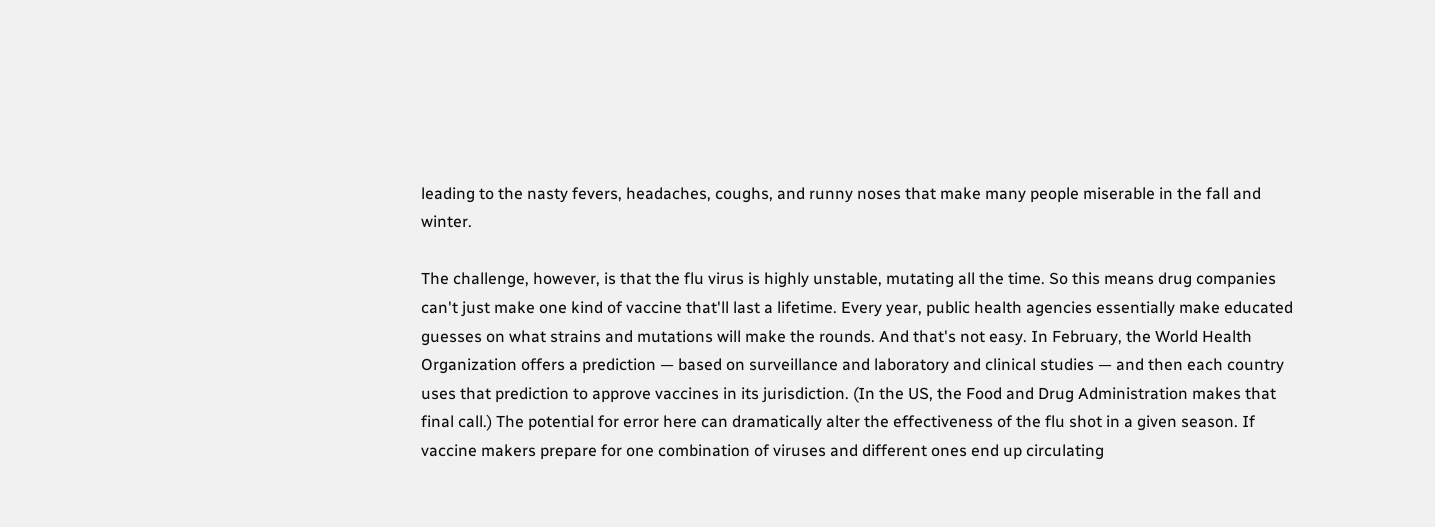leading to the nasty fevers, headaches, coughs, and runny noses that make many people miserable in the fall and winter.

The challenge, however, is that the flu virus is highly unstable, mutating all the time. So this means drug companies can't just make one kind of vaccine that'll last a lifetime. Every year, public health agencies essentially make educated guesses on what strains and mutations will make the rounds. And that's not easy. In February, the World Health Organization offers a prediction — based on surveillance and laboratory and clinical studies — and then each country uses that prediction to approve vaccines in its jurisdiction. (In the US, the Food and Drug Administration makes that final call.) The potential for error here can dramatically alter the effectiveness of the flu shot in a given season. If vaccine makers prepare for one combination of viruses and different ones end up circulating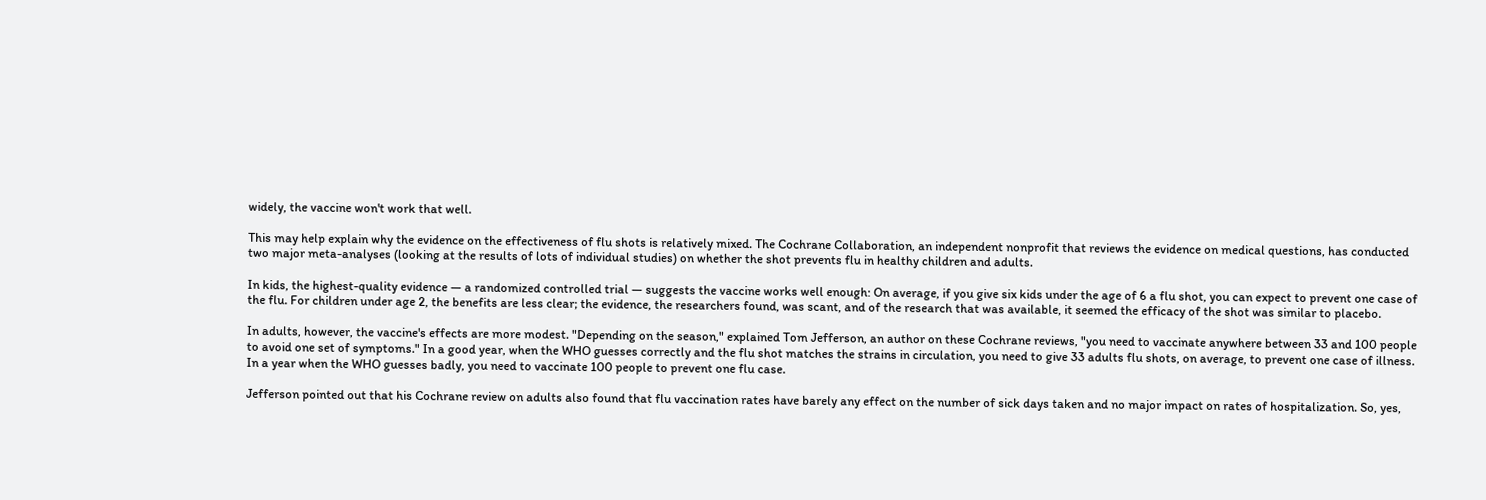widely, the vaccine won't work that well.

This may help explain why the evidence on the effectiveness of flu shots is relatively mixed. The Cochrane Collaboration, an independent nonprofit that reviews the evidence on medical questions, has conducted two major meta-analyses (looking at the results of lots of individual studies) on whether the shot prevents flu in healthy children and adults.

In kids, the highest-quality evidence — a randomized controlled trial — suggests the vaccine works well enough: On average, if you give six kids under the age of 6 a flu shot, you can expect to prevent one case of the flu. For children under age 2, the benefits are less clear; the evidence, the researchers found, was scant, and of the research that was available, it seemed the efficacy of the shot was similar to placebo.

In adults, however, the vaccine's effects are more modest. "Depending on the season," explained Tom Jefferson, an author on these Cochrane reviews, "you need to vaccinate anywhere between 33 and 100 people to avoid one set of symptoms." In a good year, when the WHO guesses correctly and the flu shot matches the strains in circulation, you need to give 33 adults flu shots, on average, to prevent one case of illness. In a year when the WHO guesses badly, you need to vaccinate 100 people to prevent one flu case.

Jefferson pointed out that his Cochrane review on adults also found that flu vaccination rates have barely any effect on the number of sick days taken and no major impact on rates of hospitalization. So, yes,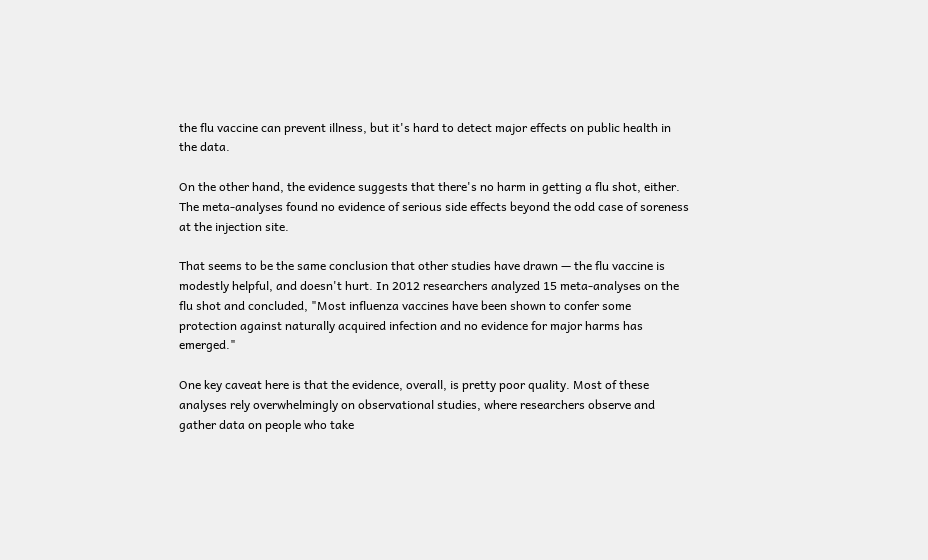the flu vaccine can prevent illness, but it's hard to detect major effects on public health in the data.

On the other hand, the evidence suggests that there's no harm in getting a flu shot, either. The meta-analyses found no evidence of serious side effects beyond the odd case of soreness at the injection site.

That seems to be the same conclusion that other studies have drawn — the flu vaccine is modestly helpful, and doesn't hurt. In 2012 researchers analyzed 15 meta-analyses on the flu shot and concluded, "Most influenza vaccines have been shown to confer some protection against naturally acquired infection and no evidence for major harms has emerged."

One key caveat here is that the evidence, overall, is pretty poor quality. Most of these analyses rely overwhelmingly on observational studies, where researchers observe and gather data on people who take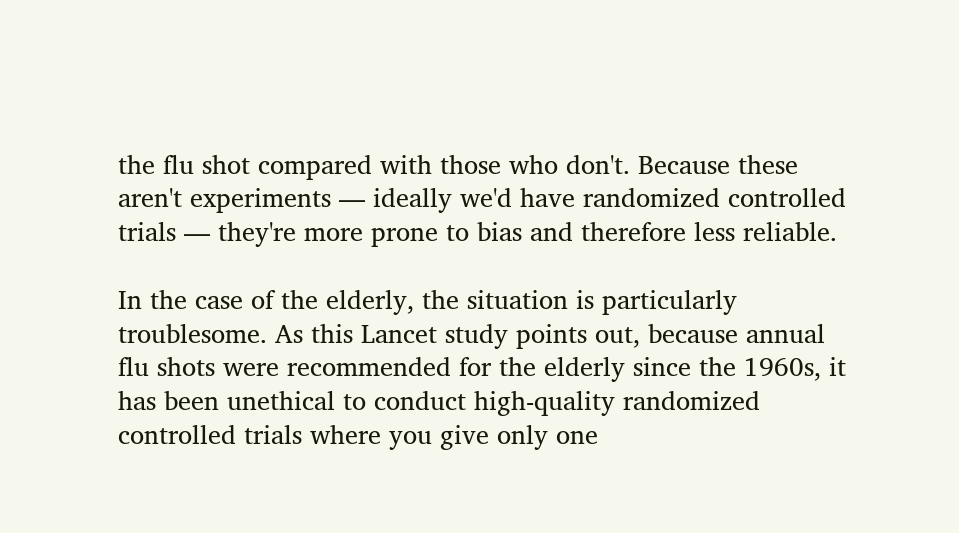the flu shot compared with those who don't. Because these aren't experiments — ideally we'd have randomized controlled trials — they're more prone to bias and therefore less reliable.

In the case of the elderly, the situation is particularly troublesome. As this Lancet study points out, because annual flu shots were recommended for the elderly since the 1960s, it has been unethical to conduct high-quality randomized controlled trials where you give only one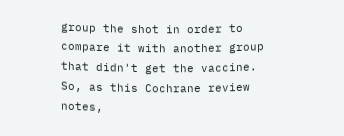group the shot in order to compare it with another group that didn't get the vaccine. So, as this Cochrane review notes,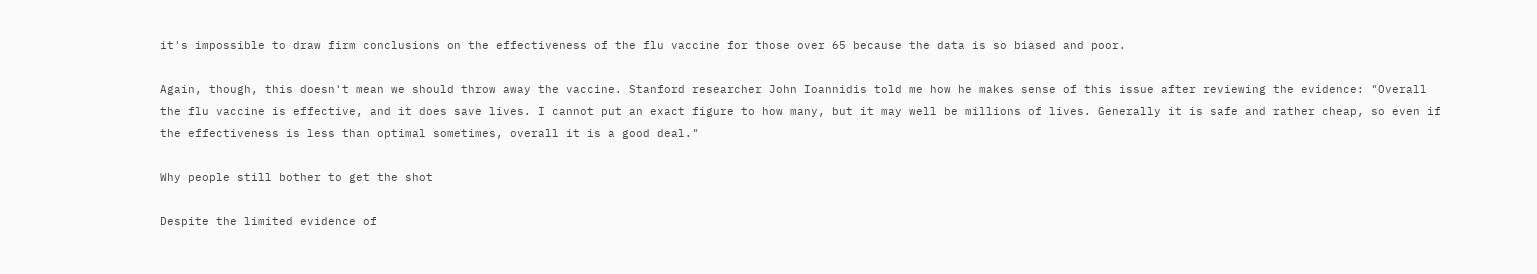it's impossible to draw firm conclusions on the effectiveness of the flu vaccine for those over 65 because the data is so biased and poor.

Again, though, this doesn't mean we should throw away the vaccine. Stanford researcher John Ioannidis told me how he makes sense of this issue after reviewing the evidence: "Overall the flu vaccine is effective, and it does save lives. I cannot put an exact figure to how many, but it may well be millions of lives. Generally it is safe and rather cheap, so even if the effectiveness is less than optimal sometimes, overall it is a good deal."

Why people still bother to get the shot

Despite the limited evidence of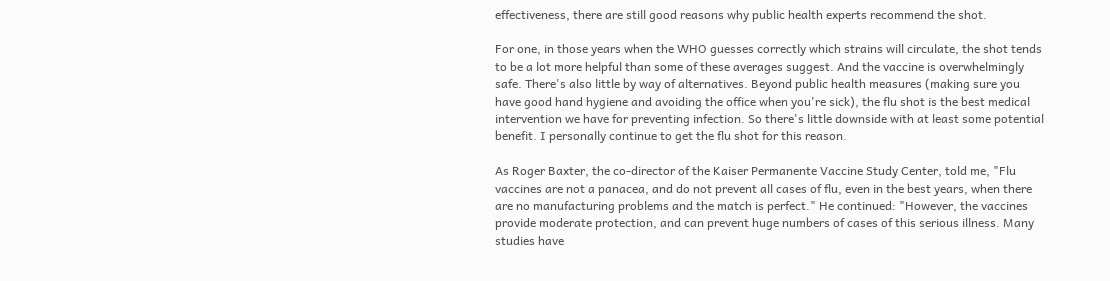effectiveness, there are still good reasons why public health experts recommend the shot.

For one, in those years when the WHO guesses correctly which strains will circulate, the shot tends to be a lot more helpful than some of these averages suggest. And the vaccine is overwhelmingly safe. There's also little by way of alternatives. Beyond public health measures (making sure you have good hand hygiene and avoiding the office when you're sick), the flu shot is the best medical intervention we have for preventing infection. So there's little downside with at least some potential benefit. I personally continue to get the flu shot for this reason.

As Roger Baxter, the co-director of the Kaiser Permanente Vaccine Study Center, told me, "Flu vaccines are not a panacea, and do not prevent all cases of flu, even in the best years, when there are no manufacturing problems and the match is perfect." He continued: "However, the vaccines provide moderate protection, and can prevent huge numbers of cases of this serious illness. Many studies have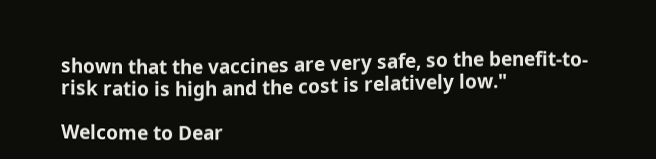shown that the vaccines are very safe, so the benefit-to-risk ratio is high and the cost is relatively low."

Welcome to Dear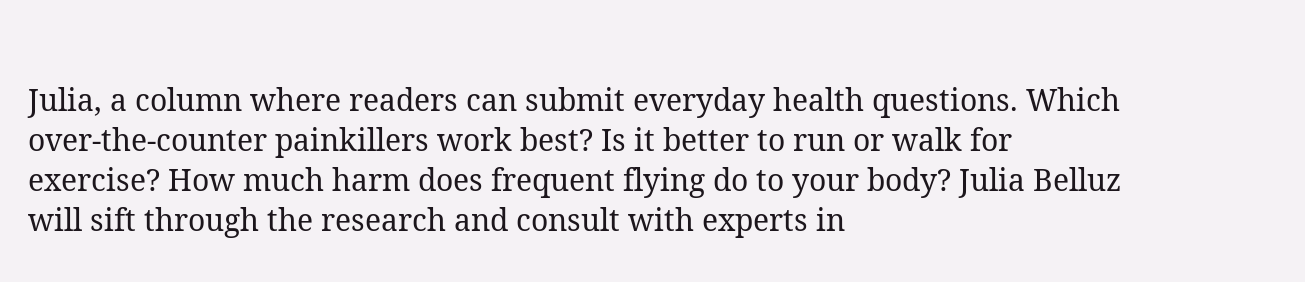Julia, a column where readers can submit everyday health questions. Which over-the-counter painkillers work best? Is it better to run or walk for exercise? How much harm does frequent flying do to your body? Julia Belluz will sift through the research and consult with experts in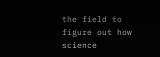the field to figure out how science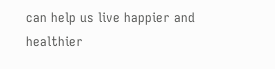can help us live happier and healthier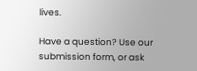lives.

Have a question? Use our submission form, or ask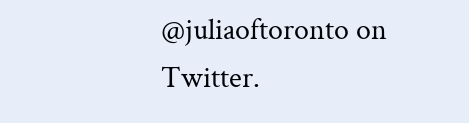@juliaoftoronto on Twitter.